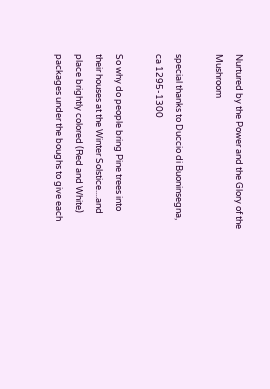Nurtured by the Power and the Glory of the Mushroom

special thanks to Duccio di Buoninsegna, ca 1295-1300

So why do people bring Pine trees into their houses at the Winter Solstice....and place brightly colored (Red and White) packages under the boughs to give each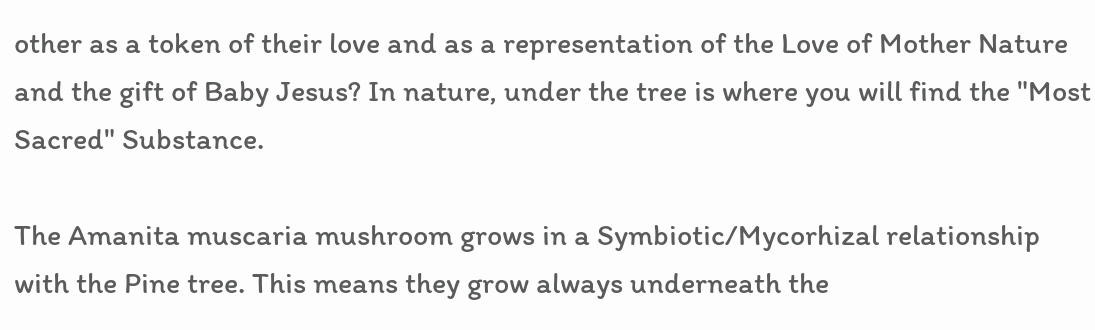other as a token of their love and as a representation of the Love of Mother Nature and the gift of Baby Jesus? In nature, under the tree is where you will find the "Most Sacred" Substance.

The Amanita muscaria mushroom grows in a Symbiotic/Mycorhizal relationship with the Pine tree. This means they grow always underneath the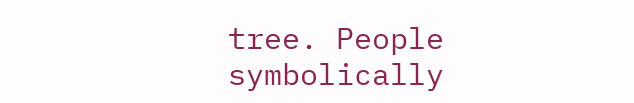tree. People symbolically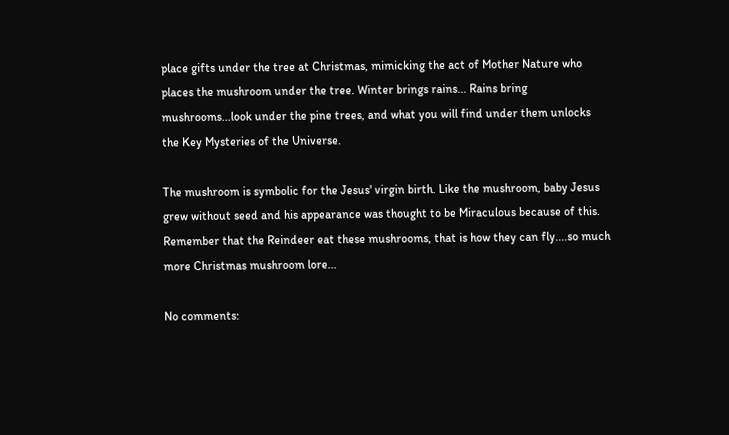place gifts under the tree at Christmas, mimicking the act of Mother Nature who places the mushroom under the tree. Winter brings rains... Rains bring mushrooms...look under the pine trees, and what you will find under them unlocks the Key Mysteries of the Universe.

The mushroom is symbolic for the Jesus' virgin birth. Like the mushroom, baby Jesus grew without seed and his appearance was thought to be Miraculous because of this. Remember that the Reindeer eat these mushrooms, that is how they can fly....so much more Christmas mushroom lore...

No comments: